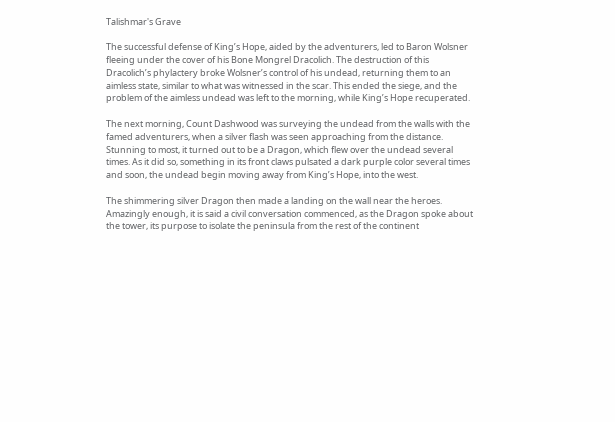Talishmar's Grave

The successful defense of King’s Hope, aided by the adventurers, led to Baron Wolsner fleeing under the cover of his Bone Mongrel Dracolich. The destruction of this Dracolich’s phylactery broke Wolsner’s control of his undead, returning them to an aimless state, similar to what was witnessed in the scar. This ended the siege, and the problem of the aimless undead was left to the morning, while King’s Hope recuperated.

The next morning, Count Dashwood was surveying the undead from the walls with the famed adventurers, when a silver flash was seen approaching from the distance. Stunning to most, it turned out to be a Dragon, which flew over the undead several times. As it did so, something in its front claws pulsated a dark purple color several times and soon, the undead begin moving away from King’s Hope, into the west.

The shimmering silver Dragon then made a landing on the wall near the heroes. Amazingly enough, it is said a civil conversation commenced, as the Dragon spoke about the tower, its purpose to isolate the peninsula from the rest of the continent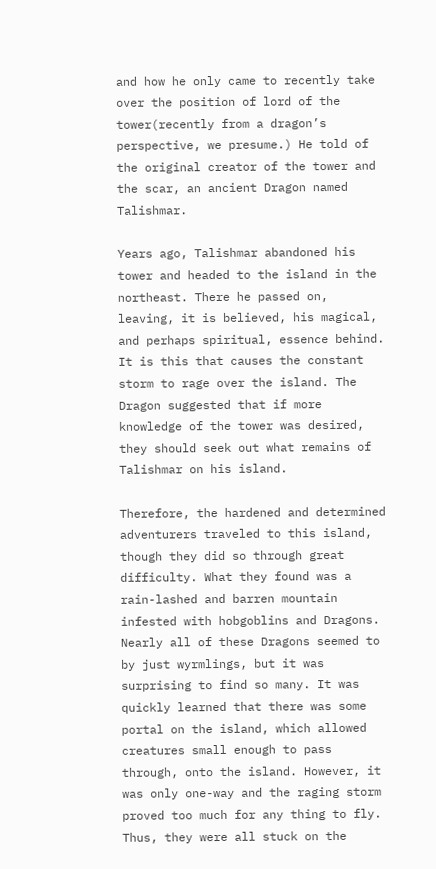and how he only came to recently take over the position of lord of the tower(recently from a dragon’s perspective, we presume.) He told of the original creator of the tower and the scar, an ancient Dragon named Talishmar.

Years ago, Talishmar abandoned his tower and headed to the island in the northeast. There he passed on, leaving, it is believed, his magical, and perhaps spiritual, essence behind. It is this that causes the constant storm to rage over the island. The Dragon suggested that if more knowledge of the tower was desired, they should seek out what remains of Talishmar on his island.

Therefore, the hardened and determined adventurers traveled to this island, though they did so through great difficulty. What they found was a rain-lashed and barren mountain infested with hobgoblins and Dragons. Nearly all of these Dragons seemed to by just wyrmlings, but it was surprising to find so many. It was quickly learned that there was some portal on the island, which allowed creatures small enough to pass through, onto the island. However, it was only one-way and the raging storm proved too much for any thing to fly. Thus, they were all stuck on the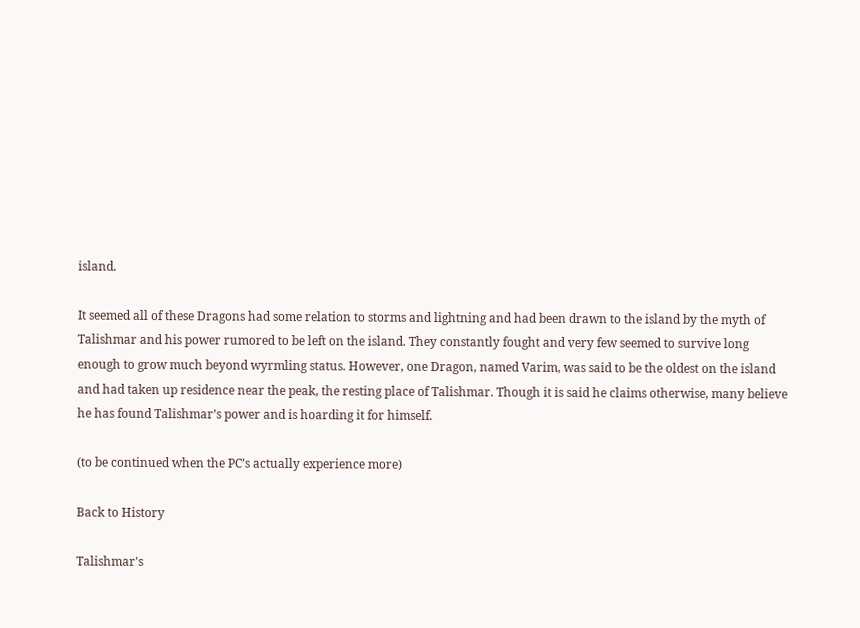island.

It seemed all of these Dragons had some relation to storms and lightning and had been drawn to the island by the myth of Talishmar and his power rumored to be left on the island. They constantly fought and very few seemed to survive long enough to grow much beyond wyrmling status. However, one Dragon, named Varim, was said to be the oldest on the island and had taken up residence near the peak, the resting place of Talishmar. Though it is said he claims otherwise, many believe he has found Talishmar’s power and is hoarding it for himself.

(to be continued when the PC’s actually experience more)

Back to History

Talishmar's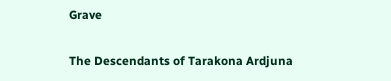Grave

The Descendants of Tarakona Ardjuna